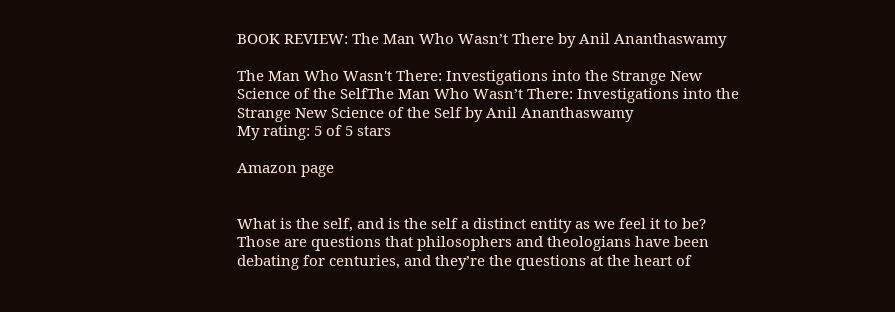BOOK REVIEW: The Man Who Wasn’t There by Anil Ananthaswamy

The Man Who Wasn't There: Investigations into the Strange New Science of the SelfThe Man Who Wasn’t There: Investigations into the Strange New Science of the Self by Anil Ananthaswamy
My rating: 5 of 5 stars

Amazon page


What is the self, and is the self a distinct entity as we feel it to be? Those are questions that philosophers and theologians have been debating for centuries, and they’re the questions at the heart of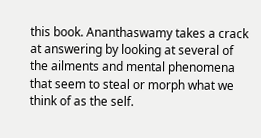this book. Ananthaswamy takes a crack at answering by looking at several of the ailments and mental phenomena that seem to steal or morph what we think of as the self.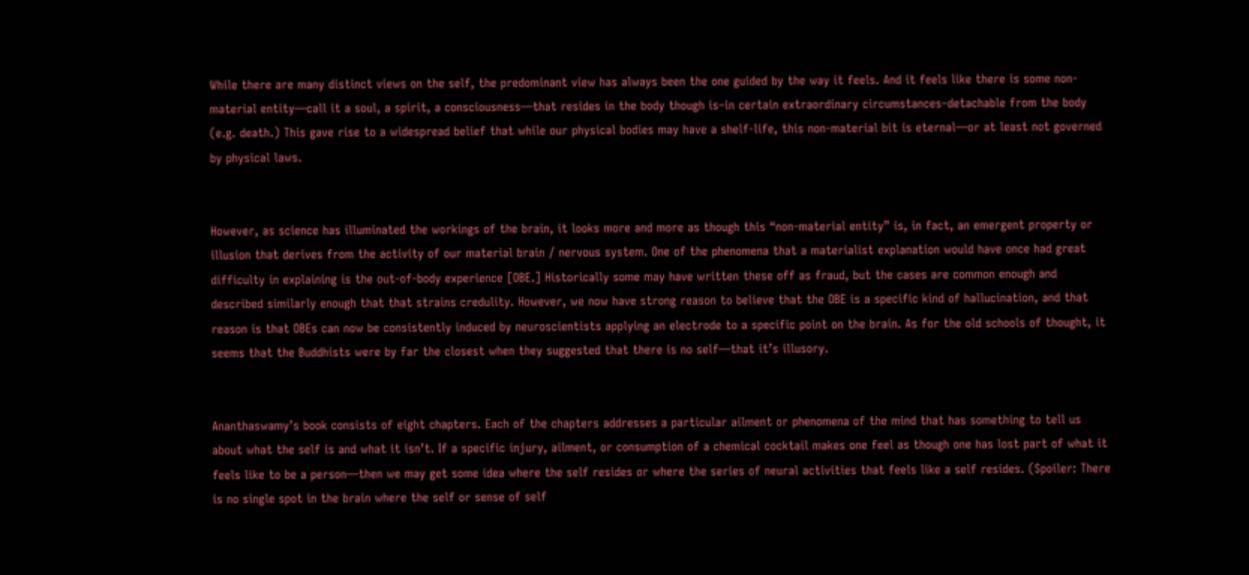While there are many distinct views on the self, the predominant view has always been the one guided by the way it feels. And it feels like there is some non-material entity—call it a soul, a spirit, a consciousness—that resides in the body though is–in certain extraordinary circumstances–detachable from the body (e.g. death.) This gave rise to a widespread belief that while our physical bodies may have a shelf-life, this non-material bit is eternal—or at least not governed by physical laws.


However, as science has illuminated the workings of the brain, it looks more and more as though this “non-material entity” is, in fact, an emergent property or illusion that derives from the activity of our material brain / nervous system. One of the phenomena that a materialist explanation would have once had great difficulty in explaining is the out-of-body experience [OBE.] Historically some may have written these off as fraud, but the cases are common enough and described similarly enough that that strains credulity. However, we now have strong reason to believe that the OBE is a specific kind of hallucination, and that reason is that OBEs can now be consistently induced by neuroscientists applying an electrode to a specific point on the brain. As for the old schools of thought, it seems that the Buddhists were by far the closest when they suggested that there is no self—that it’s illusory.


Ananthaswamy’s book consists of eight chapters. Each of the chapters addresses a particular ailment or phenomena of the mind that has something to tell us about what the self is and what it isn’t. If a specific injury, ailment, or consumption of a chemical cocktail makes one feel as though one has lost part of what it feels like to be a person—then we may get some idea where the self resides or where the series of neural activities that feels like a self resides. (Spoiler: There is no single spot in the brain where the self or sense of self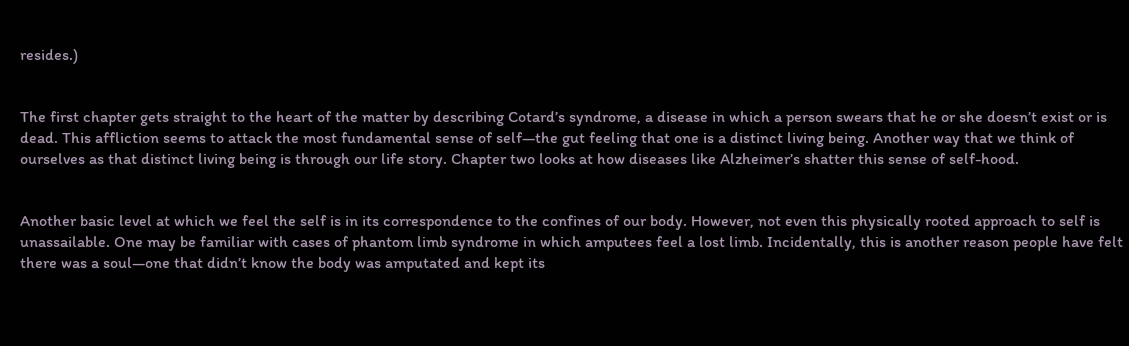resides.)


The first chapter gets straight to the heart of the matter by describing Cotard’s syndrome, a disease in which a person swears that he or she doesn’t exist or is dead. This affliction seems to attack the most fundamental sense of self—the gut feeling that one is a distinct living being. Another way that we think of ourselves as that distinct living being is through our life story. Chapter two looks at how diseases like Alzheimer’s shatter this sense of self-hood.


Another basic level at which we feel the self is in its correspondence to the confines of our body. However, not even this physically rooted approach to self is unassailable. One may be familiar with cases of phantom limb syndrome in which amputees feel a lost limb. Incidentally, this is another reason people have felt there was a soul—one that didn’t know the body was amputated and kept its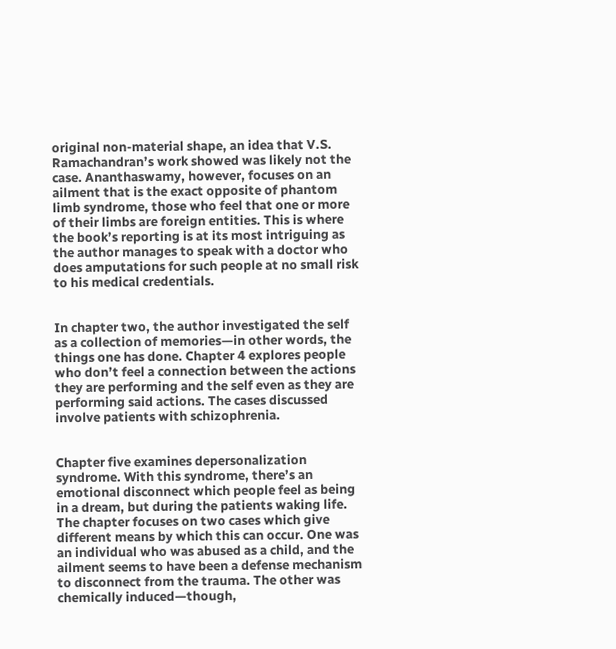original non-material shape, an idea that V.S. Ramachandran’s work showed was likely not the case. Ananthaswamy, however, focuses on an ailment that is the exact opposite of phantom limb syndrome, those who feel that one or more of their limbs are foreign entities. This is where the book’s reporting is at its most intriguing as the author manages to speak with a doctor who does amputations for such people at no small risk to his medical credentials.


In chapter two, the author investigated the self as a collection of memories—in other words, the things one has done. Chapter 4 explores people who don’t feel a connection between the actions they are performing and the self even as they are performing said actions. The cases discussed involve patients with schizophrenia.


Chapter five examines depersonalization syndrome. With this syndrome, there’s an emotional disconnect which people feel as being in a dream, but during the patients waking life. The chapter focuses on two cases which give different means by which this can occur. One was an individual who was abused as a child, and the ailment seems to have been a defense mechanism to disconnect from the trauma. The other was chemically induced—though,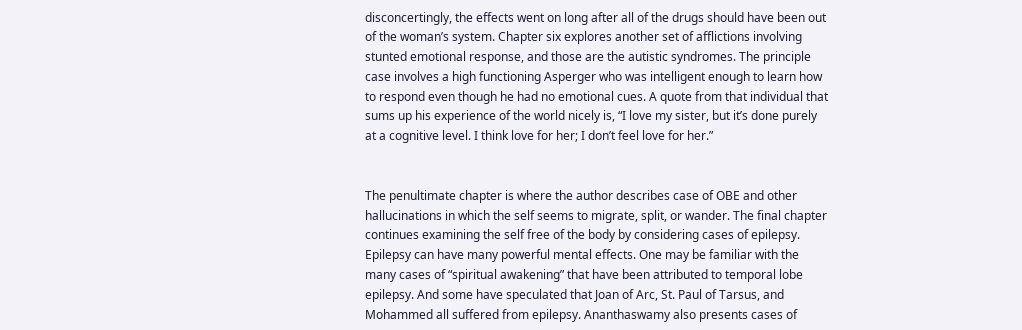disconcertingly, the effects went on long after all of the drugs should have been out of the woman’s system. Chapter six explores another set of afflictions involving stunted emotional response, and those are the autistic syndromes. The principle case involves a high functioning Asperger who was intelligent enough to learn how to respond even though he had no emotional cues. A quote from that individual that sums up his experience of the world nicely is, “I love my sister, but it’s done purely at a cognitive level. I think love for her; I don’t feel love for her.”


The penultimate chapter is where the author describes case of OBE and other hallucinations in which the self seems to migrate, split, or wander. The final chapter continues examining the self free of the body by considering cases of epilepsy. Epilepsy can have many powerful mental effects. One may be familiar with the many cases of “spiritual awakening” that have been attributed to temporal lobe epilepsy. And some have speculated that Joan of Arc, St. Paul of Tarsus, and Mohammed all suffered from epilepsy. Ananthaswamy also presents cases of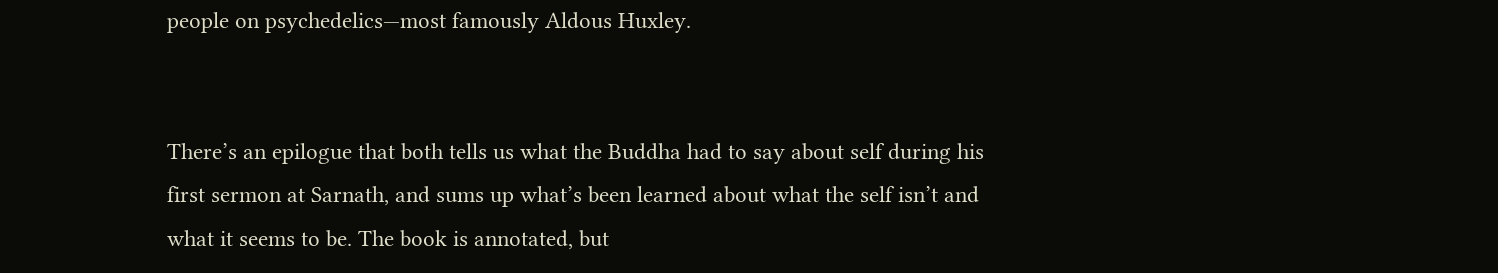people on psychedelics—most famously Aldous Huxley.


There’s an epilogue that both tells us what the Buddha had to say about self during his first sermon at Sarnath, and sums up what’s been learned about what the self isn’t and what it seems to be. The book is annotated, but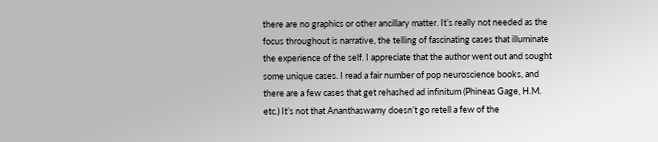there are no graphics or other ancillary matter. It’s really not needed as the focus throughout is narrative, the telling of fascinating cases that illuminate the experience of the self. I appreciate that the author went out and sought some unique cases. I read a fair number of pop neuroscience books, and there are a few cases that get rehashed ad infinitum (Phineas Gage, H.M. etc.) It’s not that Ananthaswamy doesn’t go retell a few of the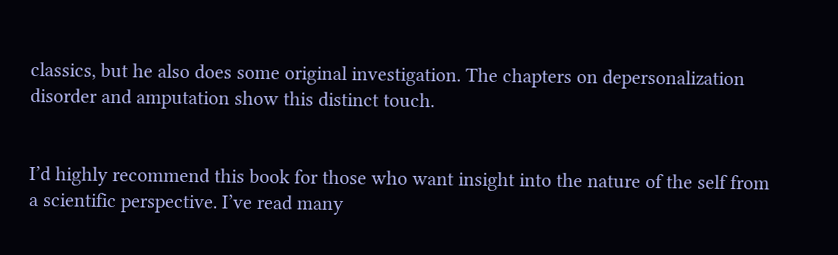classics, but he also does some original investigation. The chapters on depersonalization disorder and amputation show this distinct touch.


I’d highly recommend this book for those who want insight into the nature of the self from a scientific perspective. I’ve read many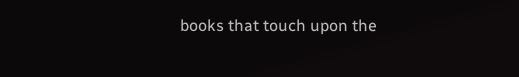books that touch upon the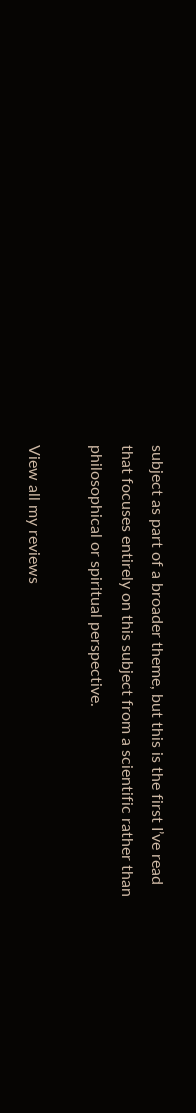subject as part of a broader theme, but this is the first I’ve read that focuses entirely on this subject from a scientific rather than philosophical or spiritual perspective.

View all my reviews